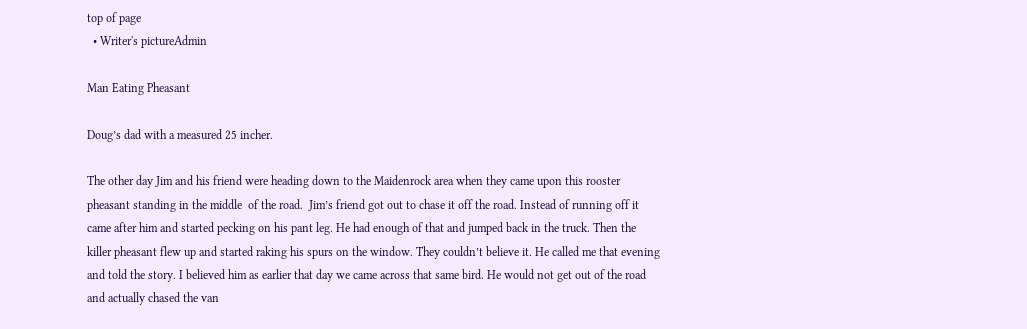top of page
  • Writer's pictureAdmin

Man Eating Pheasant

Doug’s dad with a measured 25 incher.

The other day Jim and his friend were heading down to the Maidenrock area when they came upon this rooster pheasant standing in the middle  of the road.  Jim’s friend got out to chase it off the road. Instead of running off it came after him and started pecking on his pant leg. He had enough of that and jumped back in the truck. Then the killer pheasant flew up and started raking his spurs on the window. They couldn’t believe it. He called me that evening and told the story. I believed him as earlier that day we came across that same bird. He would not get out of the road and actually chased the van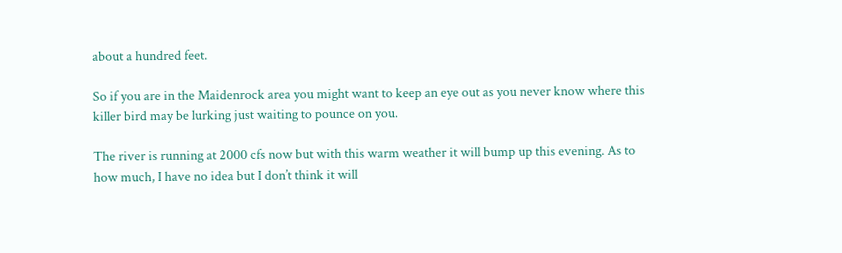about a hundred feet.

So if you are in the Maidenrock area you might want to keep an eye out as you never know where this killer bird may be lurking just waiting to pounce on you.

The river is running at 2000 cfs now but with this warm weather it will bump up this evening. As to how much, I have no idea but I don’t think it will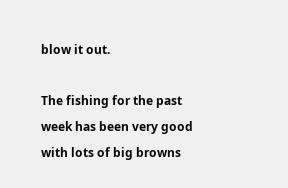blow it out.

The fishing for the past week has been very good with lots of big browns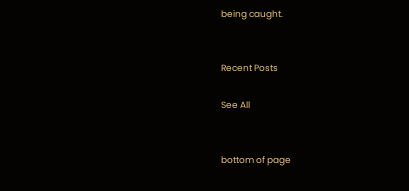being caught.


Recent Posts

See All


bottom of page